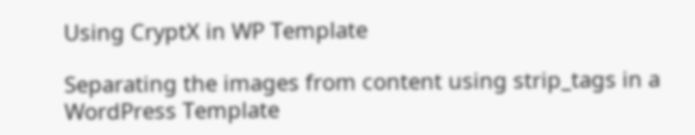Using CryptX in WP Template

Separating the images from content using strip_tags in a WordPress Template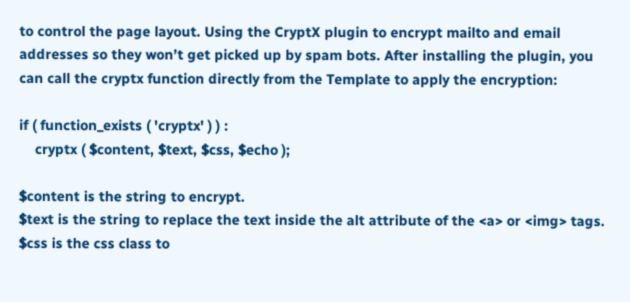to control the page layout. Using the CryptX plugin to encrypt mailto and email addresses so they won’t get picked up by spam bots. After installing the plugin, you can call the cryptx function directly from the Template to apply the encryption:

if ( function_exists ( 'cryptx' ) ) :
    cryptx ( $content, $text, $css, $echo );

$content is the string to encrypt.
$text is the string to replace the text inside the alt attribute of the <a> or <img> tags.
$css is the css class to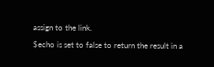assign to the link.
$echo is set to false to return the result in a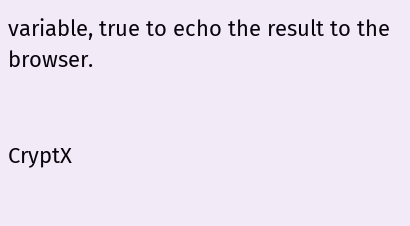variable, true to echo the result to the browser.


CryptX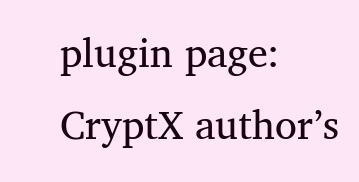plugin page:
CryptX author’s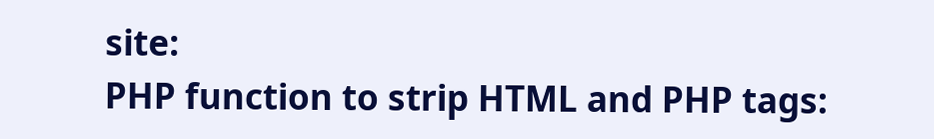site:
PHP function to strip HTML and PHP tags: